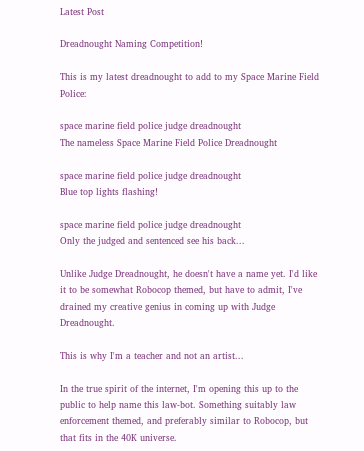Latest Post

Dreadnought Naming Competition!

This is my latest dreadnought to add to my Space Marine Field Police:

space marine field police judge dreadnought
The nameless Space Marine Field Police Dreadnought

space marine field police judge dreadnought
Blue top lights flashing!

space marine field police judge dreadnought
Only the judged and sentenced see his back...

Unlike Judge Dreadnought, he doesn't have a name yet. I'd like it to be somewhat Robocop themed, but have to admit, I've drained my creative genius in coming up with Judge Dreadnought.

This is why I'm a teacher and not an artist...

In the true spirit of the internet, I'm opening this up to the public to help name this law-bot. Something suitably law enforcement themed, and preferably similar to Robocop, but that fits in the 40K universe.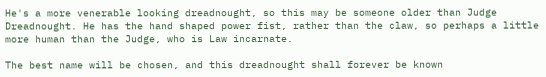He's a more venerable looking dreadnought, so this may be someone older than Judge Dreadnought. He has the hand shaped power fist, rather than the claw, so perhaps a little more human than the Judge, who is Law incarnate.

The best name will be chosen, and this dreadnought shall forever be known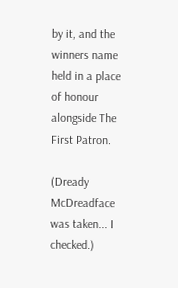by it, and the winners name held in a place of honour alongside The First Patron.

(Dready McDreadface was taken... I checked.)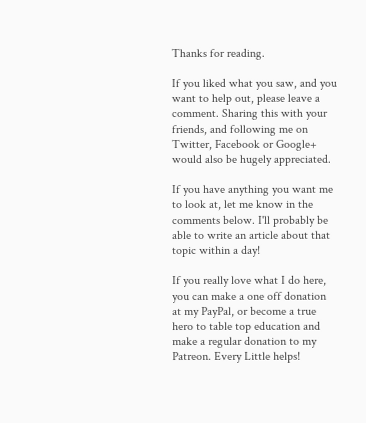Thanks for reading.

If you liked what you saw, and you want to help out, please leave a comment. Sharing this with your friends, and following me on Twitter, Facebook or Google+ would also be hugely appreciated.

If you have anything you want me to look at, let me know in the comments below. I'll probably be able to write an article about that topic within a day!

If you really love what I do here, you can make a one off donation at my PayPal, or become a true hero to table top education and make a regular donation to my Patreon. Every Little helps!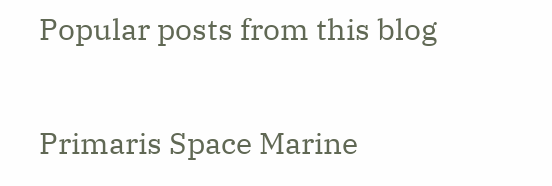Popular posts from this blog

Primaris Space Marine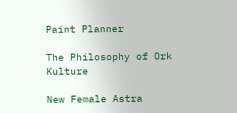Paint Planner

The Philosophy of Ork Kulture

New Female Astra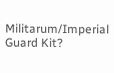Militarum/Imperial Guard Kit?